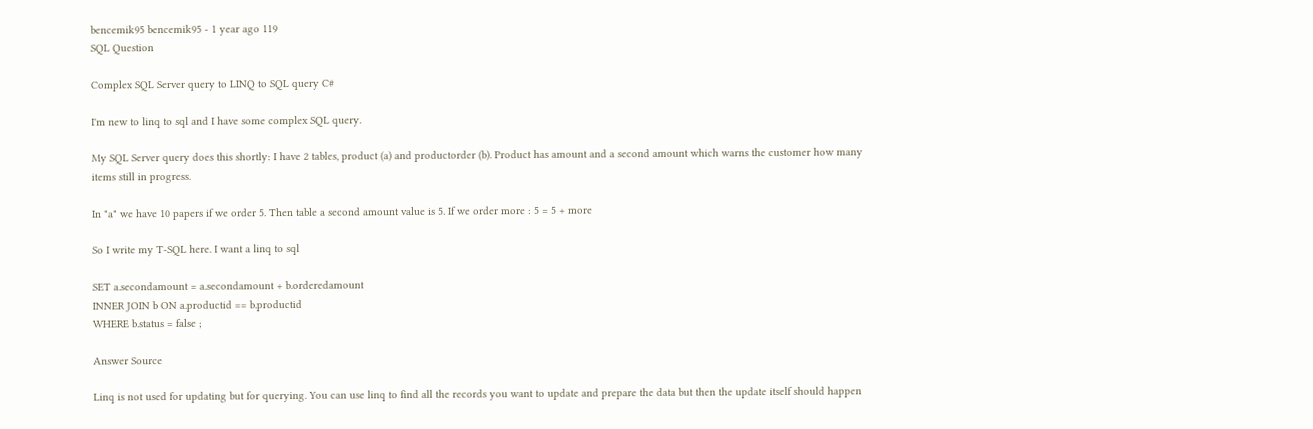bencemik95 bencemik95 - 1 year ago 119
SQL Question

Complex SQL Server query to LINQ to SQL query C#

I'm new to linq to sql and I have some complex SQL query.

My SQL Server query does this shortly: I have 2 tables, product (a) and productorder (b). Product has amount and a second amount which warns the customer how many items still in progress.

In "a" we have 10 papers if we order 5. Then table a second amount value is 5. If we order more : 5 = 5 + more

So I write my T-SQL here. I want a linq to sql

SET a.secondamount = a.secondamount + b.orderedamount
INNER JOIN b ON a.productid == b.productid
WHERE b.status = false ;

Answer Source

Linq is not used for updating but for querying. You can use linq to find all the records you want to update and prepare the data but then the update itself should happen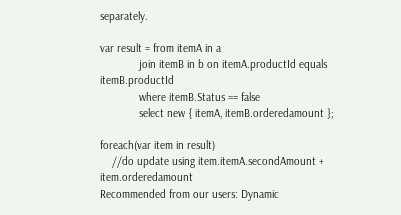separately.

var result = from itemA in a
             join itemB in b on itemA.productId equals itemB.productId
             where itemB.Status == false
             select new { itemA, itemB.orderedamount };

foreach(var item in result)
    //do update using item.itemA.secondAmount + item.orderedamount
Recommended from our users: Dynamic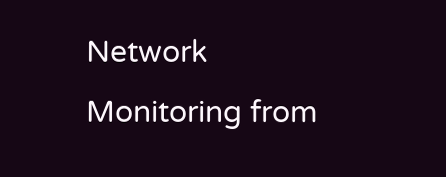Network Monitoring from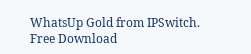WhatsUp Gold from IPSwitch. Free Download